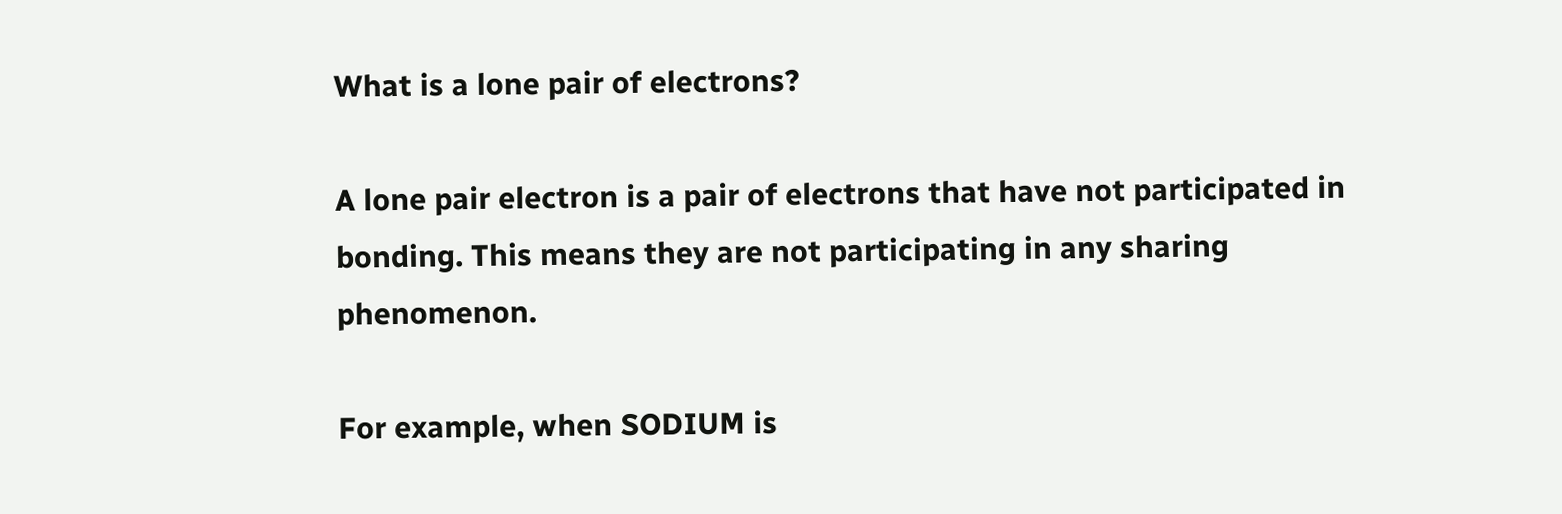What is a lone pair of electrons?

A lone pair electron is a pair of electrons that have not participated in bonding. This means they are not participating in any sharing phenomenon.

For example, when SODIUM is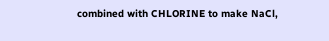combined with CHLORINE to make NaCl,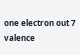one electron out 7 valence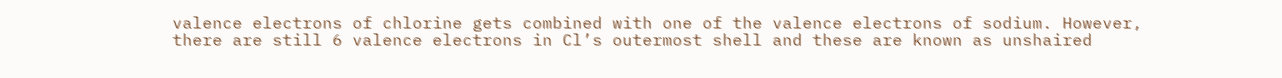valence electrons of chlorine gets combined with one of the valence electrons of sodium. However, there are still 6 valence electrons in Cl’s outermost shell and these are known as unshaired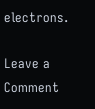electrons.

Leave a Comment